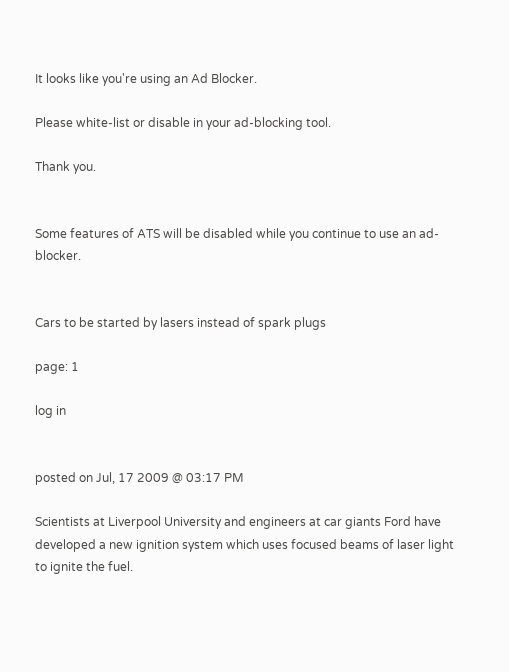It looks like you're using an Ad Blocker.

Please white-list or disable in your ad-blocking tool.

Thank you.


Some features of ATS will be disabled while you continue to use an ad-blocker.


Cars to be started by lasers instead of spark plugs

page: 1

log in


posted on Jul, 17 2009 @ 03:17 PM

Scientists at Liverpool University and engineers at car giants Ford have developed a new ignition system which uses focused beams of laser light to ignite the fuel.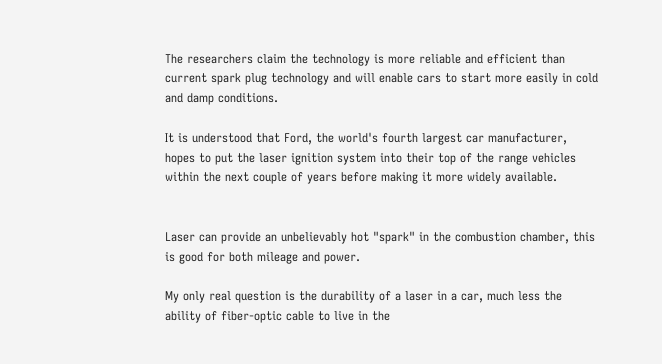The researchers claim the technology is more reliable and efficient than current spark plug technology and will enable cars to start more easily in cold and damp conditions.

It is understood that Ford, the world's fourth largest car manufacturer, hopes to put the laser ignition system into their top of the range vehicles within the next couple of years before making it more widely available.


Laser can provide an unbelievably hot "spark" in the combustion chamber, this is good for both mileage and power.

My only real question is the durability of a laser in a car, much less the ability of fiber-optic cable to live in the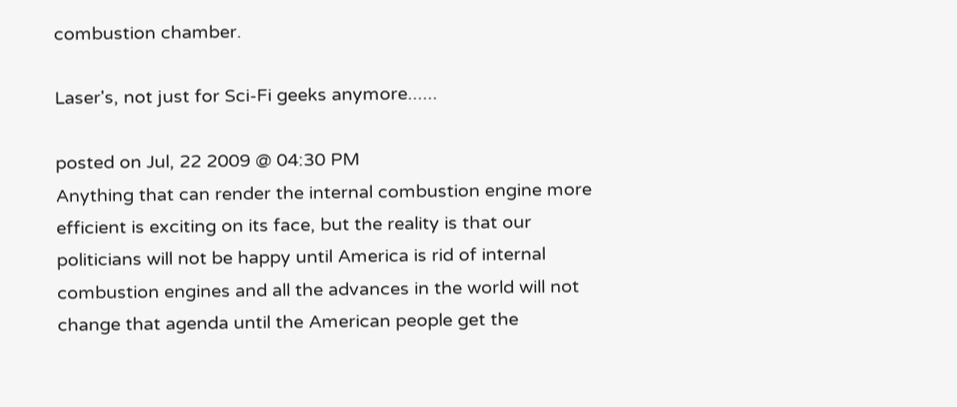combustion chamber.

Laser's, not just for Sci-Fi geeks anymore......

posted on Jul, 22 2009 @ 04:30 PM
Anything that can render the internal combustion engine more efficient is exciting on its face, but the reality is that our politicians will not be happy until America is rid of internal combustion engines and all the advances in the world will not change that agenda until the American people get the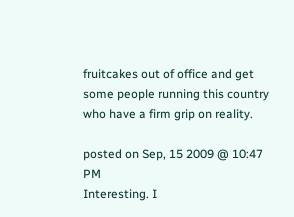fruitcakes out of office and get some people running this country who have a firm grip on reality.

posted on Sep, 15 2009 @ 10:47 PM
Interesting. I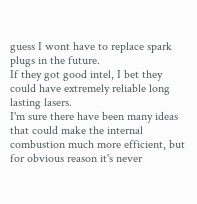guess I wont have to replace spark plugs in the future.
If they got good intel, I bet they could have extremely reliable long lasting lasers.
I'm sure there have been many ideas that could make the internal combustion much more efficient, but for obvious reason it's never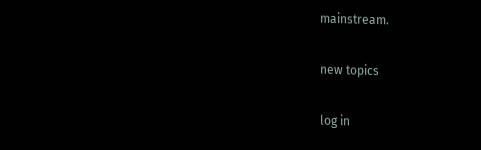mainstream.

new topics

log in